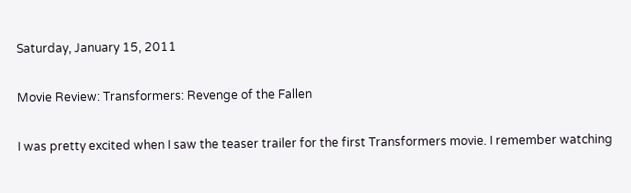Saturday, January 15, 2011

Movie Review: Transformers: Revenge of the Fallen

I was pretty excited when I saw the teaser trailer for the first Transformers movie. I remember watching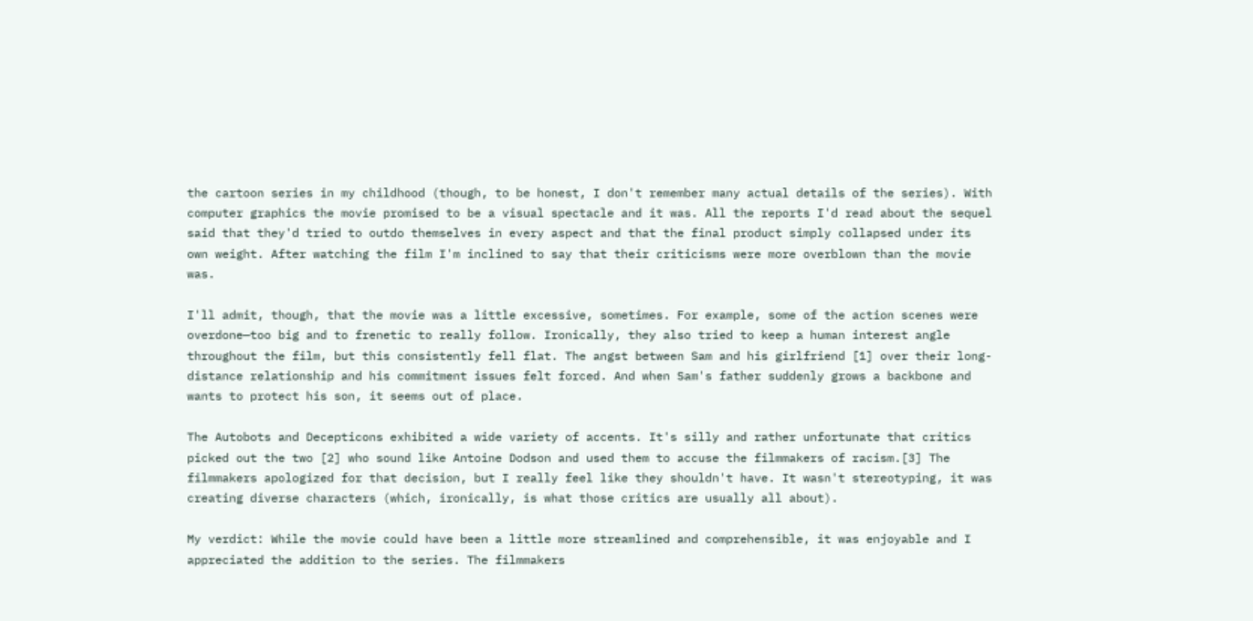the cartoon series in my childhood (though, to be honest, I don't remember many actual details of the series). With computer graphics the movie promised to be a visual spectacle and it was. All the reports I'd read about the sequel said that they'd tried to outdo themselves in every aspect and that the final product simply collapsed under its own weight. After watching the film I'm inclined to say that their criticisms were more overblown than the movie was.

I'll admit, though, that the movie was a little excessive, sometimes. For example, some of the action scenes were overdone—too big and to frenetic to really follow. Ironically, they also tried to keep a human interest angle throughout the film, but this consistently fell flat. The angst between Sam and his girlfriend [1] over their long-distance relationship and his commitment issues felt forced. And when Sam's father suddenly grows a backbone and wants to protect his son, it seems out of place.

The Autobots and Decepticons exhibited a wide variety of accents. It's silly and rather unfortunate that critics picked out the two [2] who sound like Antoine Dodson and used them to accuse the filmmakers of racism.[3] The filmmakers apologized for that decision, but I really feel like they shouldn't have. It wasn't stereotyping, it was creating diverse characters (which, ironically, is what those critics are usually all about).

My verdict: While the movie could have been a little more streamlined and comprehensible, it was enjoyable and I appreciated the addition to the series. The filmmakers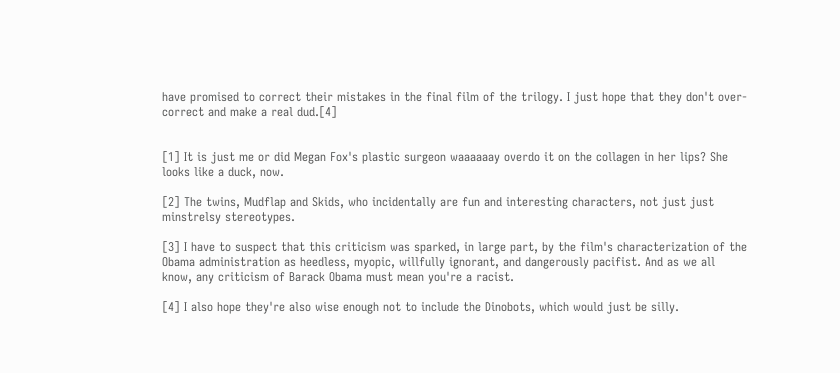have promised to correct their mistakes in the final film of the trilogy. I just hope that they don't over-correct and make a real dud.[4]


[1] It is just me or did Megan Fox's plastic surgeon waaaaaay overdo it on the collagen in her lips? She looks like a duck, now.

[2] The twins, Mudflap and Skids, who incidentally are fun and interesting characters, not just just minstrelsy stereotypes.

[3] I have to suspect that this criticism was sparked, in large part, by the film's characterization of the Obama administration as heedless, myopic, willfully ignorant, and dangerously pacifist. And as we all know, any criticism of Barack Obama must mean you're a racist.

[4] I also hope they're also wise enough not to include the Dinobots, which would just be silly.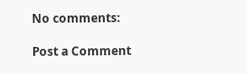No comments:

Post a Comment